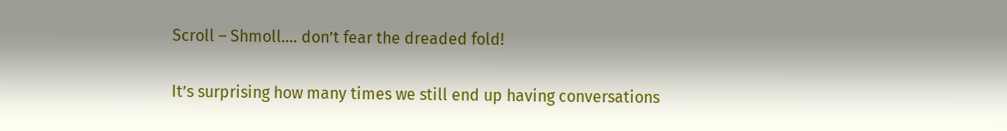Scroll – Shmoll…. don’t fear the dreaded fold!

It’s surprising how many times we still end up having conversations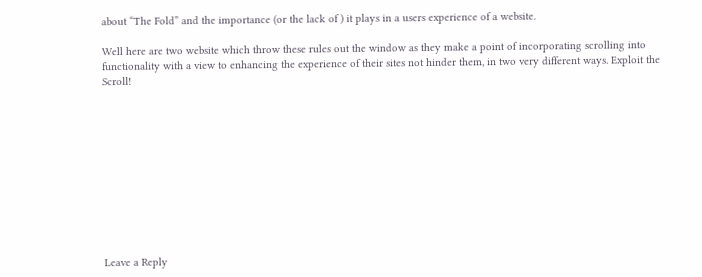about “The Fold” and the importance (or the lack of ) it plays in a users experience of a website.

Well here are two website which throw these rules out the window as they make a point of incorporating scrolling into functionality with a view to enhancing the experience of their sites not hinder them, in two very different ways. Exploit the Scroll!











Leave a Reply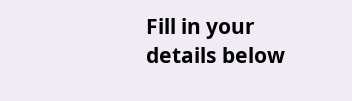Fill in your details below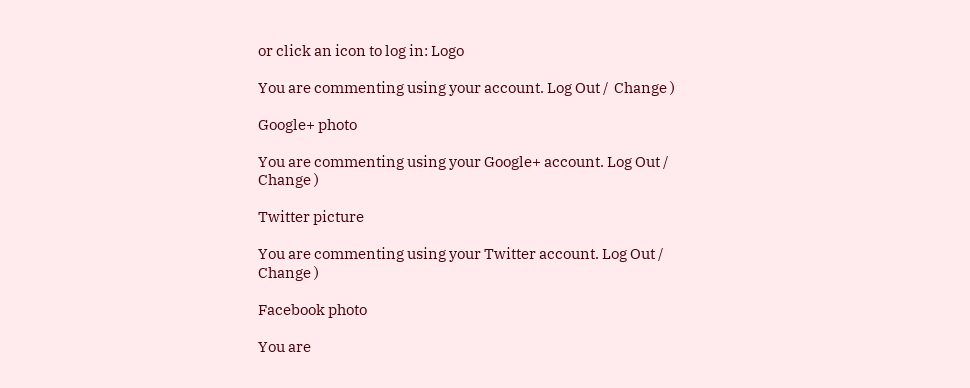or click an icon to log in: Logo

You are commenting using your account. Log Out /  Change )

Google+ photo

You are commenting using your Google+ account. Log Out /  Change )

Twitter picture

You are commenting using your Twitter account. Log Out /  Change )

Facebook photo

You are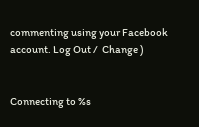commenting using your Facebook account. Log Out /  Change )


Connecting to %s